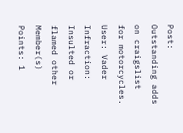Post: Outstanding adds on craigslist for motorcycles.
User: Vader
Infraction: Insulted or flamed other Member(s)
Points: 1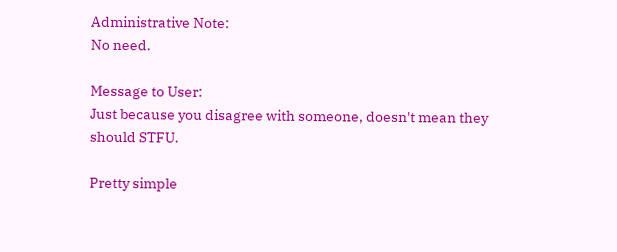Administrative Note:
No need.

Message to User:
Just because you disagree with someone, doesn't mean they should STFU.

Pretty simple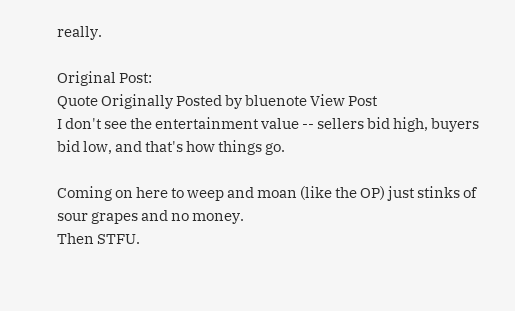really.

Original Post:
Quote Originally Posted by bluenote View Post
I don't see the entertainment value -- sellers bid high, buyers bid low, and that's how things go.

Coming on here to weep and moan (like the OP) just stinks of sour grapes and no money.
Then STFU.